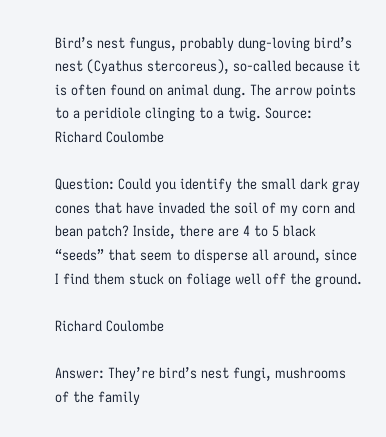Bird’s nest fungus, probably dung-loving bird’s nest (Cyathus stercoreus), so-called because it is often found on animal dung. The arrow points to a peridiole clinging to a twig. Source: Richard Coulombe

Question: Could you identify the small dark gray cones that have invaded the soil of my corn and bean patch? Inside, there are 4 to 5 black “seeds” that seem to disperse all around, since I find them stuck on foliage well off the ground.

Richard Coulombe

Answer: They’re bird’s nest fungi, mushrooms of the family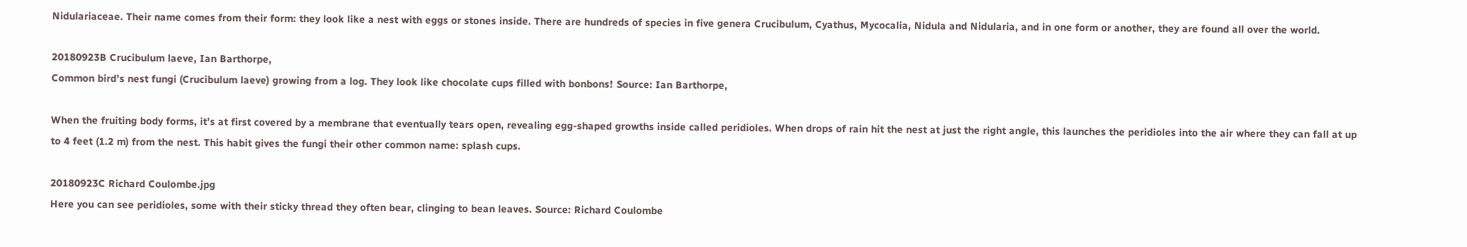Nidulariaceae. Their name comes from their form: they look like a nest with eggs or stones inside. There are hundreds of species in five genera Crucibulum, Cyathus, Mycocalia, Nidula and Nidularia, and in one form or another, they are found all over the world.

20180923B Crucibulum laeve, Ian Barthorpe,
Common bird’s nest fungi (Crucibulum laeve) growing from a log. They look like chocolate cups filled with bonbons! Source: Ian Barthorpe,

When the fruiting body forms, it’s at first covered by a membrane that eventually tears open, revealing egg-shaped growths inside called peridioles. When drops of rain hit the nest at just the right angle, this launches the peridioles into the air where they can fall at up to 4 feet (1.2 m) from the nest. This habit gives the fungi their other common name: splash cups.

20180923C Richard Coulombe.jpg
Here you can see peridioles, some with their sticky thread they often bear, clinging to bean leaves. Source: Richard Coulombe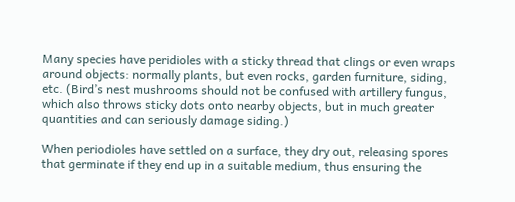Many species have peridioles with a sticky thread that clings or even wraps around objects: normally plants, but even rocks, garden furniture, siding, etc. (Bird’s nest mushrooms should not be confused with artillery fungus, which also throws sticky dots onto nearby objects, but in much greater quantities and can seriously damage siding.)

When periodioles have settled on a surface, they dry out, releasing spores that germinate if they end up in a suitable medium, thus ensuring the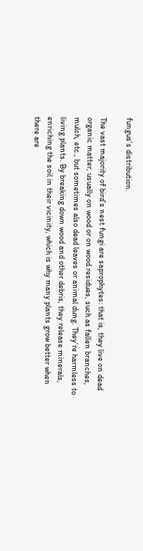fungus’s distribution.

The vast majority of bird’s nest fungi are saprophytes: that is, they live on dead organic matter, usually on wood or on wood residues, such as fallen branches, mulch, etc., but sometimes also dead leaves or animal dung. They’re harmless to living plants. By breaking down wood and other debris, they release minerals, enriching the soil in their vicinity, which is why many plants grow better when there are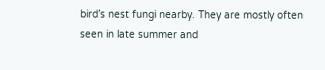bird’s nest fungi nearby. They are mostly often seen in late summer and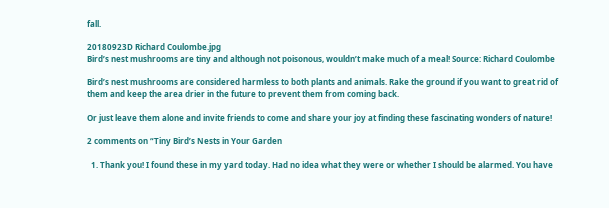fall.

20180923D Richard Coulombe.jpg
Bird’s nest mushrooms are tiny and although not poisonous, wouldn’t make much of a meal! Source: Richard Coulombe

Bird’s nest mushrooms are considered harmless to both plants and animals. Rake the ground if you want to great rid of them and keep the area drier in the future to prevent them from coming back.

Or just leave them alone and invite friends to come and share your joy at finding these fascinating wonders of nature!

2 comments on “Tiny Bird’s Nests in Your Garden

  1. Thank you! I found these in my yard today. Had no idea what they were or whether I should be alarmed. You have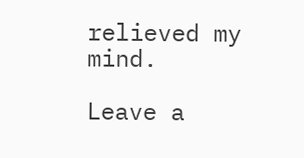relieved my mind.

Leave a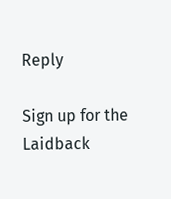Reply

Sign up for the Laidback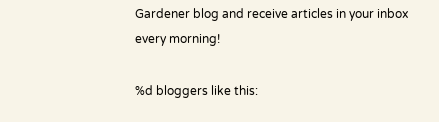Gardener blog and receive articles in your inbox every morning!

%d bloggers like this: